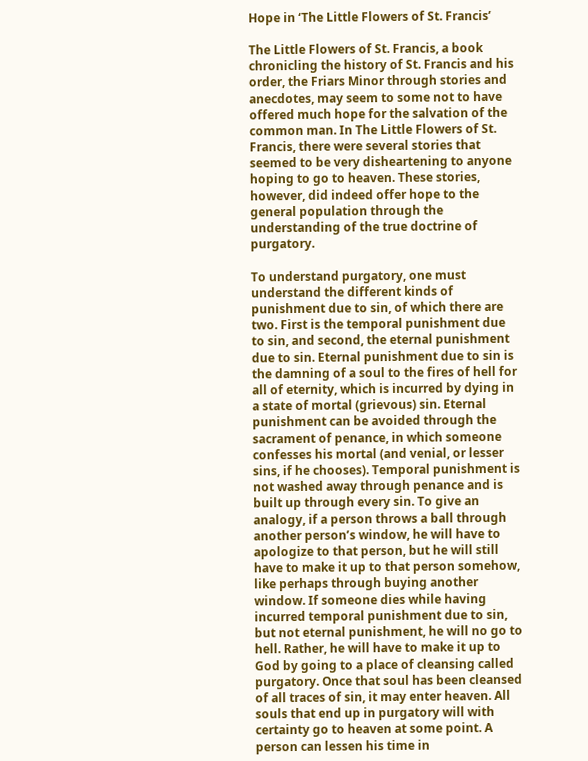Hope in ‘The Little Flowers of St. Francis’

The Little Flowers of St. Francis, a book chronicling the history of St. Francis and his order, the Friars Minor through stories and anecdotes, may seem to some not to have offered much hope for the salvation of the common man. In The Little Flowers of St. Francis, there were several stories that seemed to be very disheartening to anyone hoping to go to heaven. These stories, however, did indeed offer hope to the general population through the understanding of the true doctrine of purgatory.

To understand purgatory, one must understand the different kinds of punishment due to sin, of which there are two. First is the temporal punishment due to sin, and second, the eternal punishment due to sin. Eternal punishment due to sin is the damning of a soul to the fires of hell for all of eternity, which is incurred by dying in a state of mortal (grievous) sin. Eternal punishment can be avoided through the sacrament of penance, in which someone confesses his mortal (and venial, or lesser sins, if he chooses). Temporal punishment is not washed away through penance and is built up through every sin. To give an analogy, if a person throws a ball through another person’s window, he will have to apologize to that person, but he will still have to make it up to that person somehow, like perhaps through buying another window. If someone dies while having incurred temporal punishment due to sin, but not eternal punishment, he will no go to hell. Rather, he will have to make it up to God by going to a place of cleansing called purgatory. Once that soul has been cleansed of all traces of sin, it may enter heaven. All souls that end up in purgatory will with certainty go to heaven at some point. A person can lessen his time in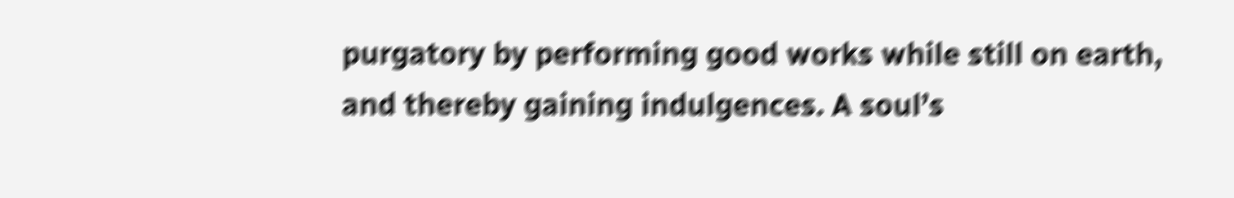purgatory by performing good works while still on earth, and thereby gaining indulgences. A soul’s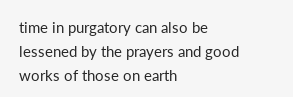time in purgatory can also be lessened by the prayers and good works of those on earth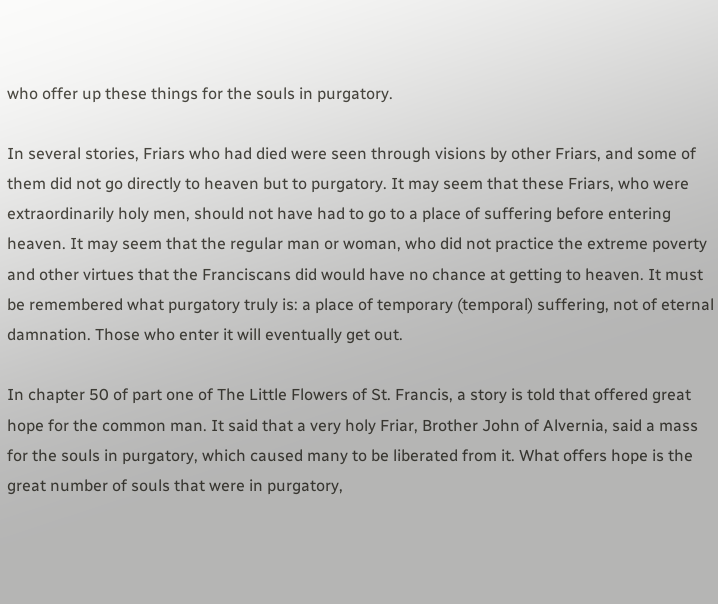who offer up these things for the souls in purgatory.

In several stories, Friars who had died were seen through visions by other Friars, and some of them did not go directly to heaven but to purgatory. It may seem that these Friars, who were extraordinarily holy men, should not have had to go to a place of suffering before entering heaven. It may seem that the regular man or woman, who did not practice the extreme poverty and other virtues that the Franciscans did would have no chance at getting to heaven. It must be remembered what purgatory truly is: a place of temporary (temporal) suffering, not of eternal damnation. Those who enter it will eventually get out.

In chapter 50 of part one of The Little Flowers of St. Francis, a story is told that offered great hope for the common man. It said that a very holy Friar, Brother John of Alvernia, said a mass for the souls in purgatory, which caused many to be liberated from it. What offers hope is the great number of souls that were in purgatory,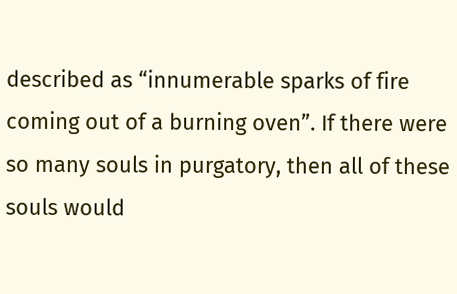described as “innumerable sparks of fire coming out of a burning oven”. If there were so many souls in purgatory, then all of these souls would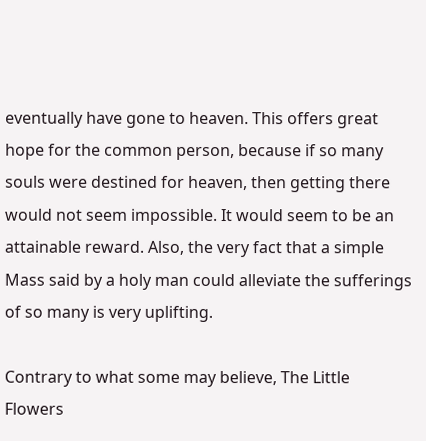eventually have gone to heaven. This offers great hope for the common person, because if so many souls were destined for heaven, then getting there would not seem impossible. It would seem to be an attainable reward. Also, the very fact that a simple Mass said by a holy man could alleviate the sufferings of so many is very uplifting.

Contrary to what some may believe, The Little Flowers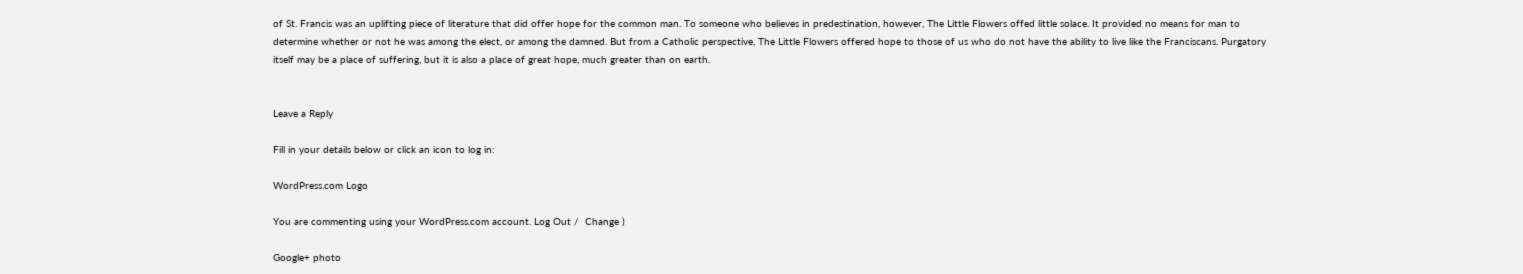of St. Francis was an uplifting piece of literature that did offer hope for the common man. To someone who believes in predestination, however, The Little Flowers offed little solace. It provided no means for man to determine whether or not he was among the elect, or among the damned. But from a Catholic perspective, The Little Flowers offered hope to those of us who do not have the ability to live like the Franciscans. Purgatory itself may be a place of suffering, but it is also a place of great hope, much greater than on earth.


Leave a Reply

Fill in your details below or click an icon to log in:

WordPress.com Logo

You are commenting using your WordPress.com account. Log Out /  Change )

Google+ photo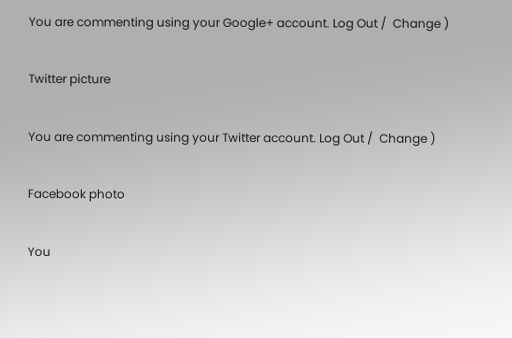You are commenting using your Google+ account. Log Out /  Change )

Twitter picture

You are commenting using your Twitter account. Log Out /  Change )

Facebook photo

You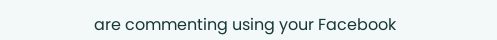are commenting using your Facebook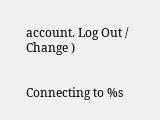account. Log Out /  Change )


Connecting to %s